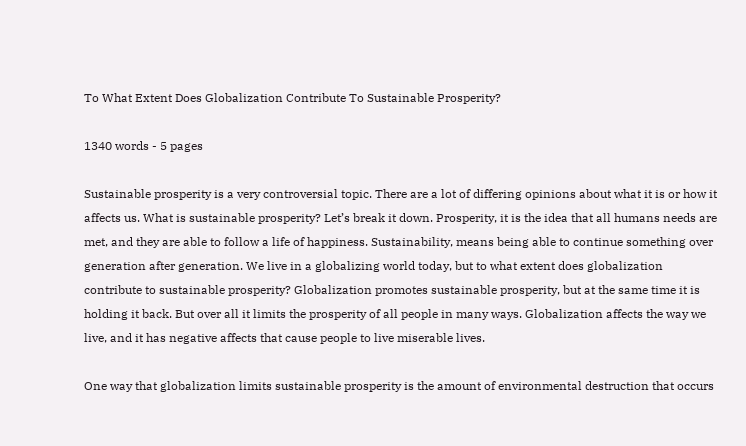To What Extent Does Globalization Contribute To Sustainable Prosperity?

1340 words - 5 pages

Sustainable prosperity is a very controversial topic. There are a lot of differing opinions about what it is or how it affects us. What is sustainable prosperity? Let’s break it down. Prosperity, it is the idea that all humans needs are met, and they are able to follow a life of happiness. Sustainability, means being able to continue something over generation after generation. We live in a globalizing world today, but to what extent does globalization contribute to sustainable prosperity? Globalization promotes sustainable prosperity, but at the same time it is holding it back. But over all it limits the prosperity of all people in many ways. Globalization affects the way we live, and it has negative affects that cause people to live miserable lives.

One way that globalization limits sustainable prosperity is the amount of environmental destruction that occurs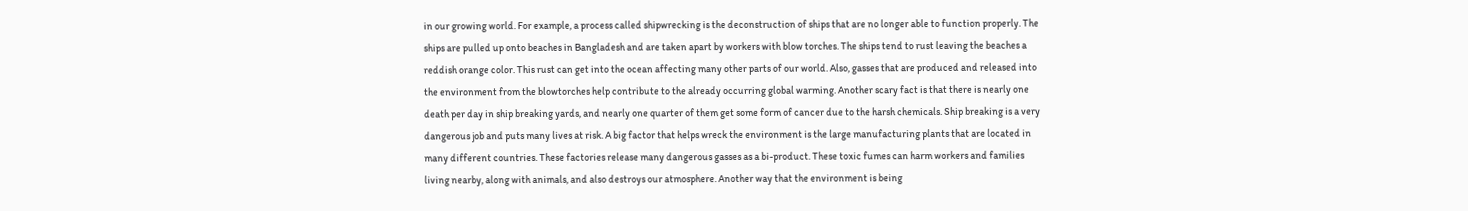in our growing world. For example, a process called shipwrecking is the deconstruction of ships that are no longer able to function properly. The ships are pulled up onto beaches in Bangladesh and are taken apart by workers with blow torches. The ships tend to rust leaving the beaches a reddish orange color. This rust can get into the ocean affecting many other parts of our world. Also, gasses that are produced and released into the environment from the blowtorches help contribute to the already occurring global warming. Another scary fact is that there is nearly one death per day in ship breaking yards, and nearly one quarter of them get some form of cancer due to the harsh chemicals. Ship breaking is a very dangerous job and puts many lives at risk. A big factor that helps wreck the environment is the large manufacturing plants that are located in many different countries. These factories release many dangerous gasses as a bi-product. These toxic fumes can harm workers and families living nearby, along with animals, and also destroys our atmosphere. Another way that the environment is being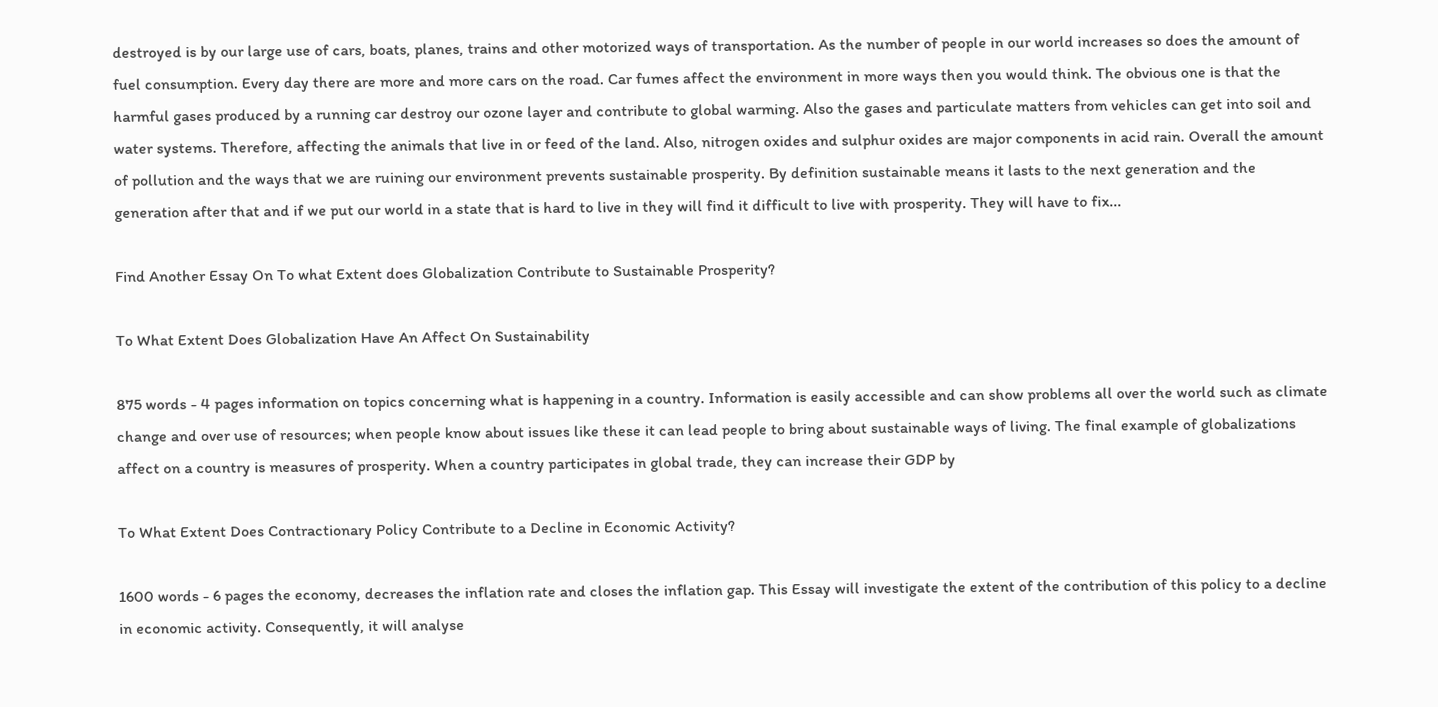destroyed is by our large use of cars, boats, planes, trains and other motorized ways of transportation. As the number of people in our world increases so does the amount of fuel consumption. Every day there are more and more cars on the road. Car fumes affect the environment in more ways then you would think. The obvious one is that the harmful gases produced by a running car destroy our ozone layer and contribute to global warming. Also the gases and particulate matters from vehicles can get into soil and water systems. Therefore, affecting the animals that live in or feed of the land. Also, nitrogen oxides and sulphur oxides are major components in acid rain. Overall the amount of pollution and the ways that we are ruining our environment prevents sustainable prosperity. By definition sustainable means it lasts to the next generation and the generation after that and if we put our world in a state that is hard to live in they will find it difficult to live with prosperity. They will have to fix...

Find Another Essay On To what Extent does Globalization Contribute to Sustainable Prosperity?

To What Extent Does Globalization Have An Affect On Sustainability

875 words - 4 pages information on topics concerning what is happening in a country. Information is easily accessible and can show problems all over the world such as climate change and over use of resources; when people know about issues like these it can lead people to bring about sustainable ways of living. The final example of globalizations affect on a country is measures of prosperity. When a country participates in global trade, they can increase their GDP by

To What Extent Does Contractionary Policy Contribute to a Decline in Economic Activity?

1600 words - 6 pages the economy, decreases the inflation rate and closes the inflation gap. This Essay will investigate the extent of the contribution of this policy to a decline in economic activity. Consequently, it will analyse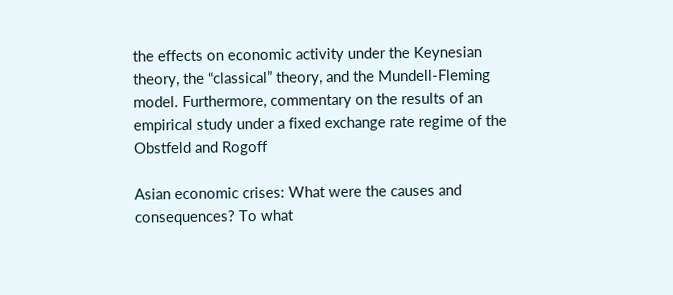the effects on economic activity under the Keynesian theory, the “classical” theory, and the Mundell-Fleming model. Furthermore, commentary on the results of an empirical study under a fixed exchange rate regime of the Obstfeld and Rogoff

Asian economic crises: What were the causes and consequences? To what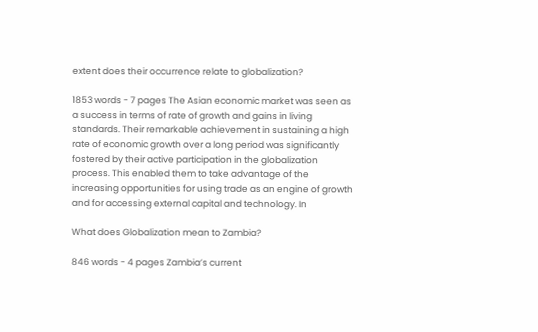extent does their occurrence relate to globalization?

1853 words - 7 pages The Asian economic market was seen as a success in terms of rate of growth and gains in living standards. Their remarkable achievement in sustaining a high rate of economic growth over a long period was significantly fostered by their active participation in the globalization process. This enabled them to take advantage of the increasing opportunities for using trade as an engine of growth and for accessing external capital and technology. In

What does Globalization mean to Zambia?

846 words - 4 pages Zambia’s current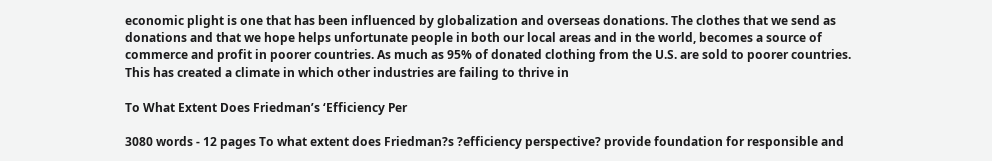economic plight is one that has been influenced by globalization and overseas donations. The clothes that we send as donations and that we hope helps unfortunate people in both our local areas and in the world, becomes a source of commerce and profit in poorer countries. As much as 95% of donated clothing from the U.S. are sold to poorer countries. This has created a climate in which other industries are failing to thrive in

To What Extent Does Friedman’s ‘Efficiency Per

3080 words - 12 pages To what extent does Friedman?s ?efficiency perspective? provide foundation for responsible and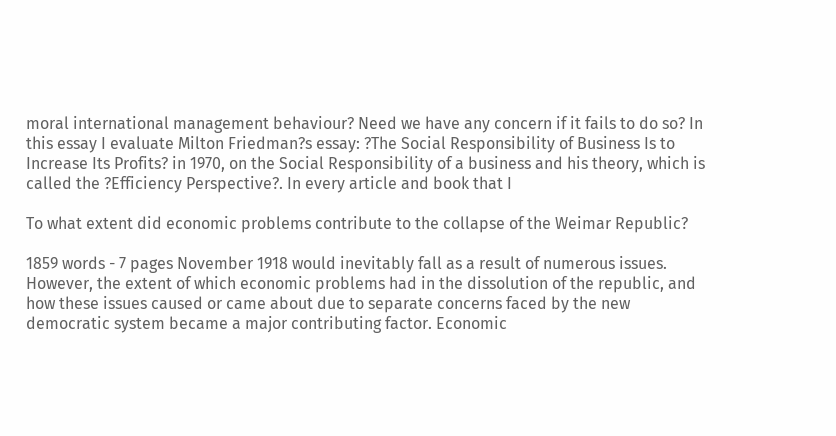moral international management behaviour? Need we have any concern if it fails to do so? In this essay I evaluate Milton Friedman?s essay: ?The Social Responsibility of Business Is to Increase Its Profits? in 1970, on the Social Responsibility of a business and his theory, which is called the ?Efficiency Perspective?. In every article and book that I

To what extent did economic problems contribute to the collapse of the Weimar Republic?

1859 words - 7 pages November 1918 would inevitably fall as a result of numerous issues. However, the extent of which economic problems had in the dissolution of the republic, and how these issues caused or came about due to separate concerns faced by the new democratic system became a major contributing factor. Economic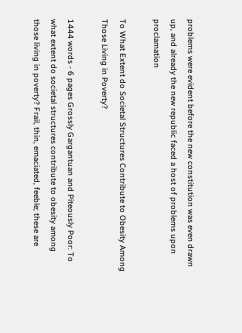problems were evident before the new constitution was even drawn up, and already the new republic faced a host of problems upon proclamation

To What Extent do Societal Structures Contribute to Obesity Among Those Living in Poverty?

1444 words - 6 pages Grossly Gargantuan and Piteously Poor: To what extent do societal structures contribute to obesity among those living in poverty? Frail, thin, emaciated, feeble; these are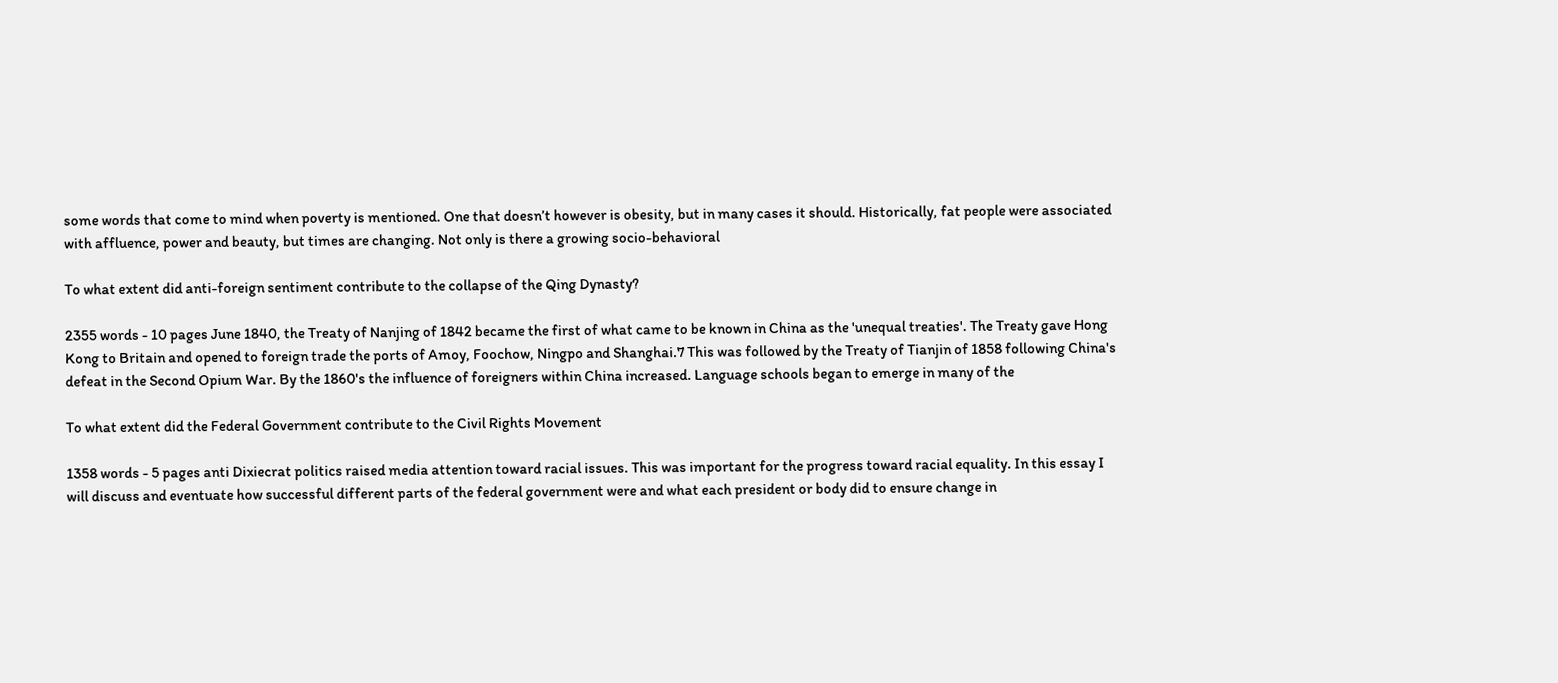some words that come to mind when poverty is mentioned. One that doesn’t however is obesity, but in many cases it should. Historically, fat people were associated with affluence, power and beauty, but times are changing. Not only is there a growing socio-behavioral

To what extent did anti-foreign sentiment contribute to the collapse of the Qing Dynasty?

2355 words - 10 pages June 1840, the Treaty of Nanjing of 1842 became the first of what came to be known in China as the 'unequal treaties'. The Treaty gave Hong Kong to Britain and opened to foreign trade the ports of Amoy, Foochow, Ningpo and Shanghai.7 This was followed by the Treaty of Tianjin of 1858 following China's defeat in the Second Opium War. By the 1860's the influence of foreigners within China increased. Language schools began to emerge in many of the

To what extent did the Federal Government contribute to the Civil Rights Movement

1358 words - 5 pages anti Dixiecrat politics raised media attention toward racial issues. This was important for the progress toward racial equality. In this essay I will discuss and eventuate how successful different parts of the federal government were and what each president or body did to ensure change in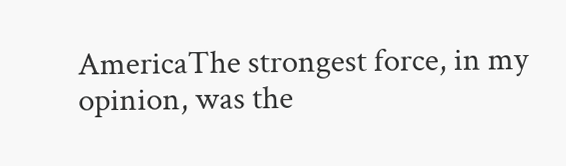AmericaThe strongest force, in my opinion, was the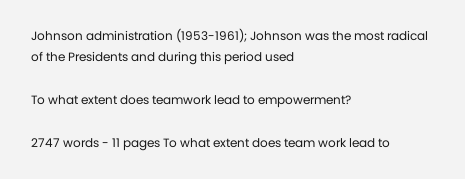Johnson administration (1953-1961); Johnson was the most radical of the Presidents and during this period used

To what extent does teamwork lead to empowerment?

2747 words - 11 pages To what extent does team work lead to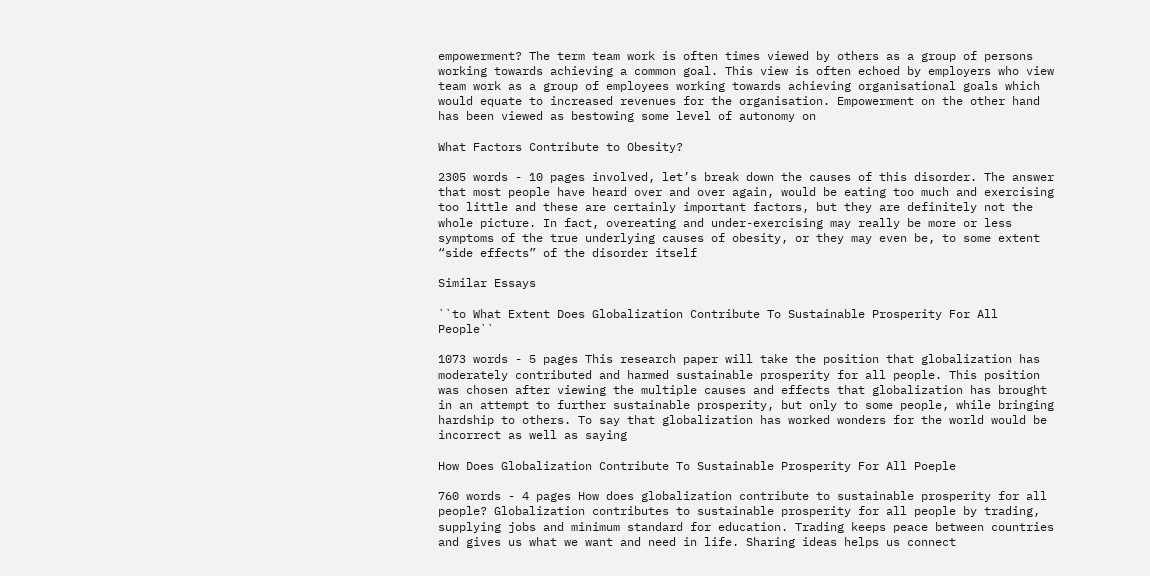empowerment? The term team work is often times viewed by others as a group of persons working towards achieving a common goal. This view is often echoed by employers who view team work as a group of employees working towards achieving organisational goals which would equate to increased revenues for the organisation. Empowerment on the other hand has been viewed as bestowing some level of autonomy on

What Factors Contribute to Obesity?

2305 words - 10 pages involved, let’s break down the causes of this disorder. The answer that most people have heard over and over again, would be eating too much and exercising too little and these are certainly important factors, but they are definitely not the whole picture. In fact, overeating and under-exercising may really be more or less symptoms of the true underlying causes of obesity, or they may even be, to some extent “side effects” of the disorder itself

Similar Essays

``to What Extent Does Globalization Contribute To Sustainable Prosperity For All People``

1073 words - 5 pages This research paper will take the position that globalization has moderately contributed and harmed sustainable prosperity for all people. This position was chosen after viewing the multiple causes and effects that globalization has brought in an attempt to further sustainable prosperity, but only to some people, while bringing hardship to others. To say that globalization has worked wonders for the world would be incorrect as well as saying

How Does Globalization Contribute To Sustainable Prosperity For All Poeple

760 words - 4 pages How does globalization contribute to sustainable prosperity for all people? Globalization contributes to sustainable prosperity for all people by trading, supplying jobs and minimum standard for education. Trading keeps peace between countries and gives us what we want and need in life. Sharing ideas helps us connect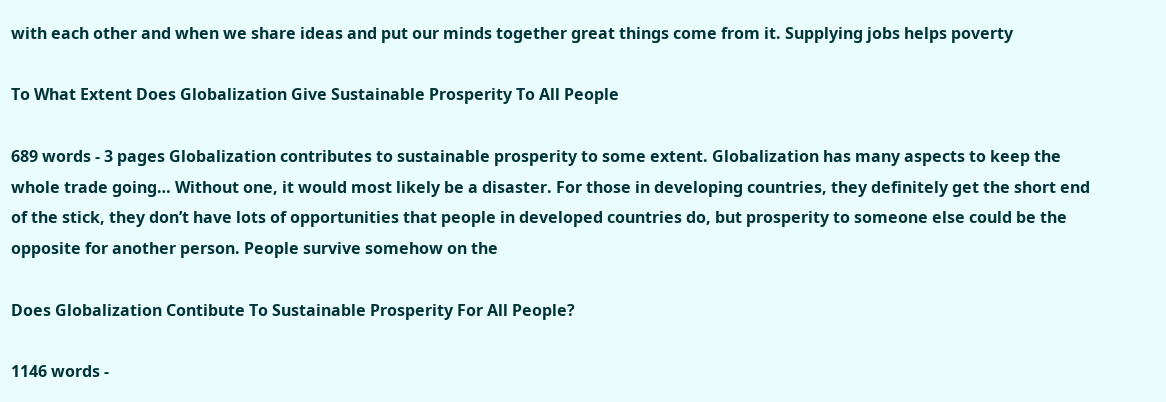with each other and when we share ideas and put our minds together great things come from it. Supplying jobs helps poverty

To What Extent Does Globalization Give Sustainable Prosperity To All People

689 words - 3 pages Globalization contributes to sustainable prosperity to some extent. Globalization has many aspects to keep the whole trade going… Without one, it would most likely be a disaster. For those in developing countries, they definitely get the short end of the stick, they don’t have lots of opportunities that people in developed countries do, but prosperity to someone else could be the opposite for another person. People survive somehow on the

Does Globalization Contibute To Sustainable Prosperity For All People?

1146 words -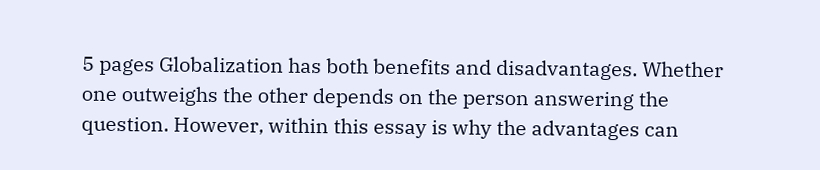5 pages Globalization has both benefits and disadvantages. Whether one outweighs the other depends on the person answering the question. However, within this essay is why the advantages can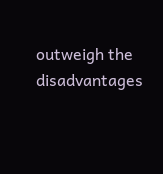outweigh the disadvantages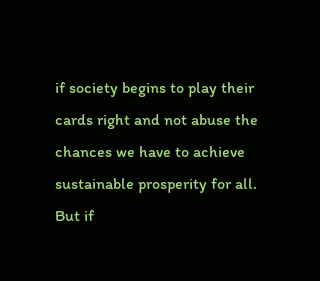if society begins to play their cards right and not abuse the chances we have to achieve sustainable prosperity for all. But if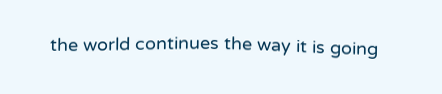the world continues the way it is going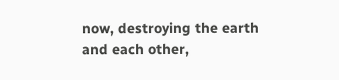now, destroying the earth and each other,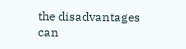the disadvantages can